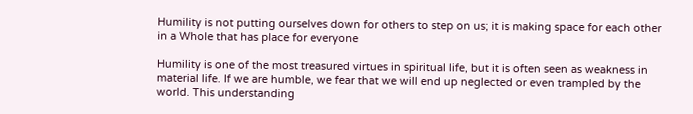Humility is not putting ourselves down for others to step on us; it is making space for each other in a Whole that has place for everyone

Humility is one of the most treasured virtues in spiritual life, but it is often seen as weakness in material life. If we are humble, we fear that we will end up neglected or even trampled by the world. This understanding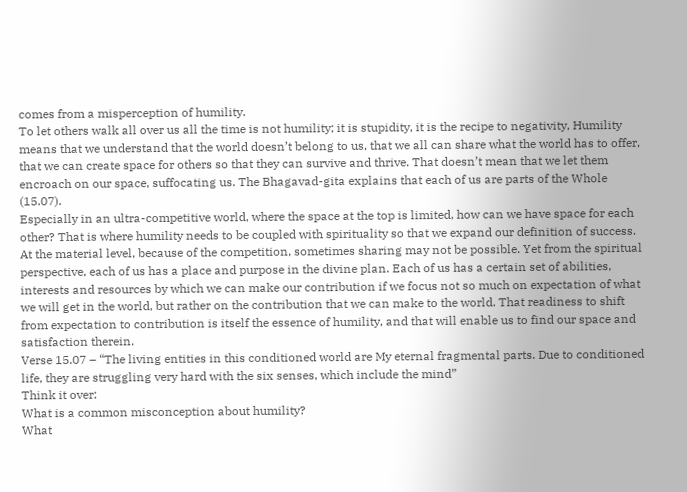comes from a misperception of humility.
To let others walk all over us all the time is not humility; it is stupidity, it is the recipe to negativity, Humility means that we understand that the world doesn’t belong to us, that we all can share what the world has to offer, that we can create space for others so that they can survive and thrive. That doesn’t mean that we let them encroach on our space, suffocating us. The Bhagavad-gita explains that each of us are parts of the Whole (15.07).
Especially in an ultra-competitive world, where the space at the top is limited, how can we have space for each other? That is where humility needs to be coupled with spirituality so that we expand our definition of success. At the material level, because of the competition, sometimes sharing may not be possible. Yet from the spiritual perspective, each of us has a place and purpose in the divine plan. Each of us has a certain set of abilities, interests and resources by which we can make our contribution if we focus not so much on expectation of what we will get in the world, but rather on the contribution that we can make to the world. That readiness to shift from expectation to contribution is itself the essence of humility, and that will enable us to find our space and satisfaction therein.
Verse 15.07 – “The living entities in this conditioned world are My eternal fragmental parts. Due to conditioned life, they are struggling very hard with the six senses, which include the mind”
Think it over:
What is a common misconception about humility?
What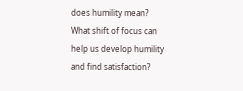does humility mean?
What shift of focus can help us develop humility and find satisfaction?